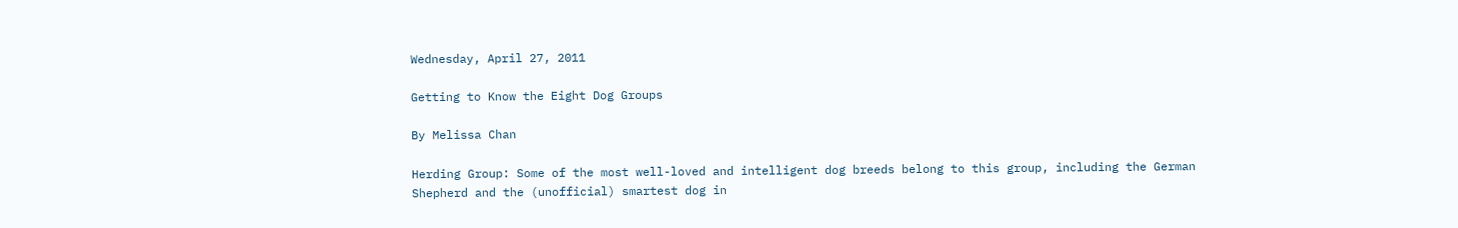Wednesday, April 27, 2011

Getting to Know the Eight Dog Groups

By Melissa Chan

Herding Group: Some of the most well-loved and intelligent dog breeds belong to this group, including the German Shepherd and the (unofficial) smartest dog in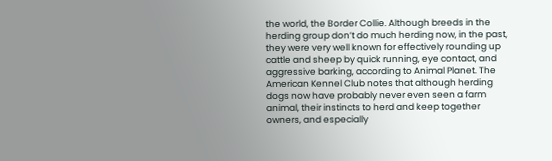the world, the Border Collie. Although breeds in the herding group don’t do much herding now, in the past, they were very well known for effectively rounding up cattle and sheep by quick running, eye contact, and aggressive barking, according to Animal Planet. The American Kennel Club notes that although herding dogs now have probably never even seen a farm animal, their instincts to herd and keep together owners, and especially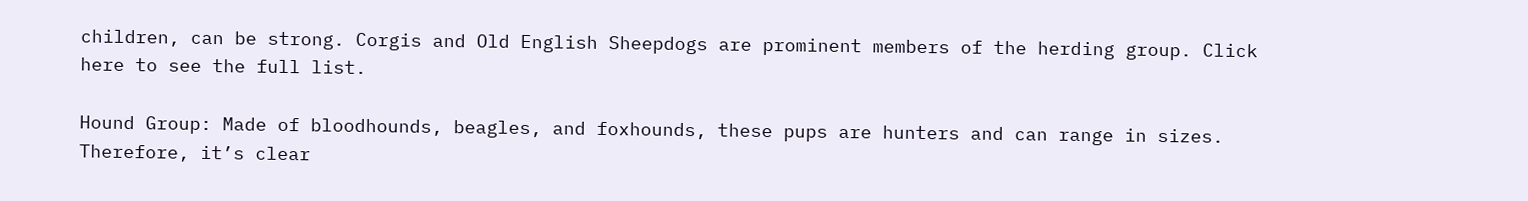children, can be strong. Corgis and Old English Sheepdogs are prominent members of the herding group. Click here to see the full list.

Hound Group: Made of bloodhounds, beagles, and foxhounds, these pups are hunters and can range in sizes. Therefore, it’s clear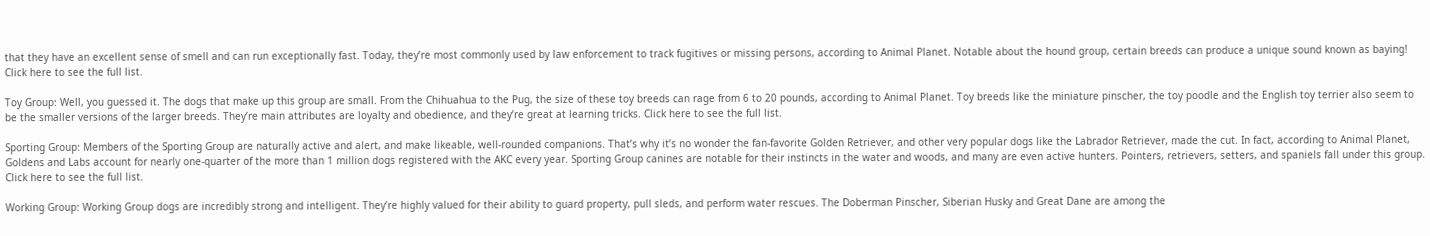that they have an excellent sense of smell and can run exceptionally fast. Today, they’re most commonly used by law enforcement to track fugitives or missing persons, according to Animal Planet. Notable about the hound group, certain breeds can produce a unique sound known as baying! Click here to see the full list.

Toy Group: Well, you guessed it. The dogs that make up this group are small. From the Chihuahua to the Pug, the size of these toy breeds can rage from 6 to 20 pounds, according to Animal Planet. Toy breeds like the miniature pinscher, the toy poodle and the English toy terrier also seem to be the smaller versions of the larger breeds. They’re main attributes are loyalty and obedience, and they’re great at learning tricks. Click here to see the full list.

Sporting Group: Members of the Sporting Group are naturally active and alert, and make likeable, well-rounded companions. That’s why it’s no wonder the fan-favorite Golden Retriever, and other very popular dogs like the Labrador Retriever, made the cut. In fact, according to Animal Planet, Goldens and Labs account for nearly one-quarter of the more than 1 million dogs registered with the AKC every year. Sporting Group canines are notable for their instincts in the water and woods, and many are even active hunters. Pointers, retrievers, setters, and spaniels fall under this group. Click here to see the full list.

Working Group: Working Group dogs are incredibly strong and intelligent. They’re highly valued for their ability to guard property, pull sleds, and perform water rescues. The Doberman Pinscher, Siberian Husky and Great Dane are among the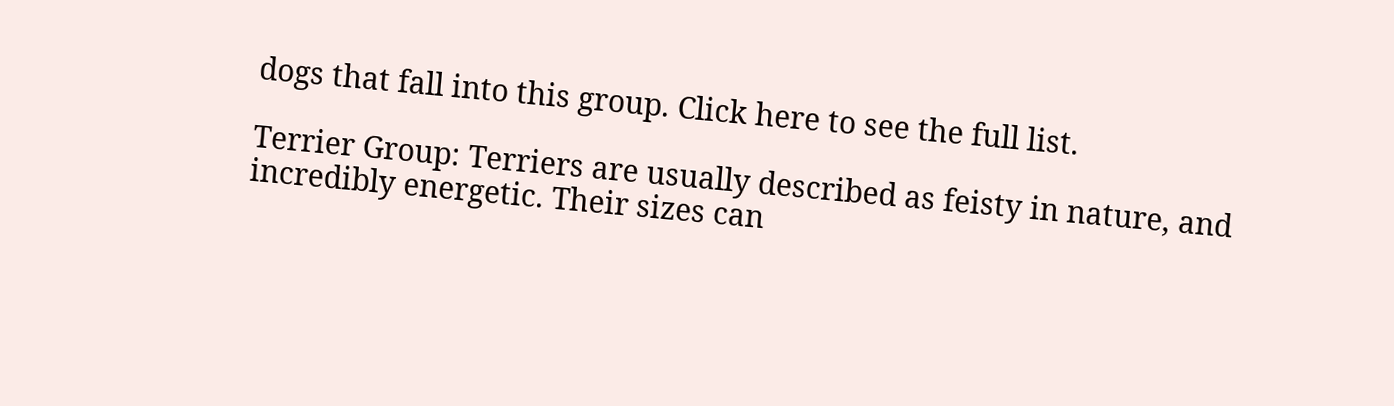dogs that fall into this group. Click here to see the full list.

Terrier Group: Terriers are usually described as feisty in nature, and incredibly energetic. Their sizes can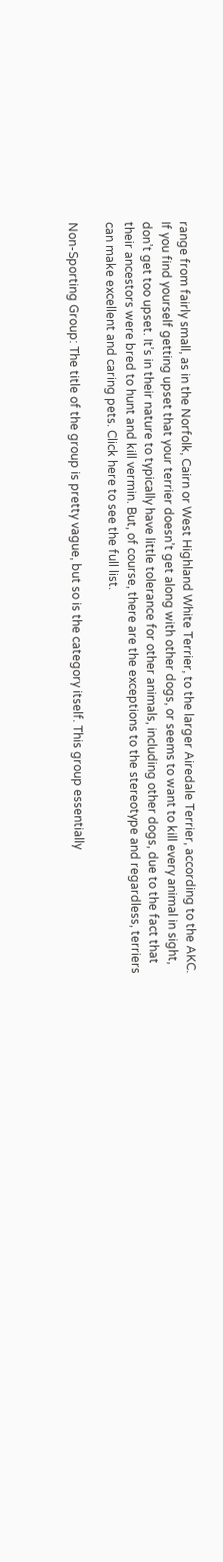range from fairly small, as in the Norfolk, Cairn or West Highland White Terrier, to the larger Airedale Terrier, according to the AKC. If you find yourself getting upset that your terrier doesn’t get along with other dogs, or seems to want to kill every animal in sight, don’t get too upset. It’s in their nature to typically have little tolerance for other animals, including other dogs, due to the fact that their ancestors were bred to hunt and kill vermin. But, of course, there are the exceptions to the stereotype and regardless, terriers can make excellent and caring pets. Click here to see the full list.

Non-Sporting Group: The title of the group is pretty vague, but so is the category itself. This group essentially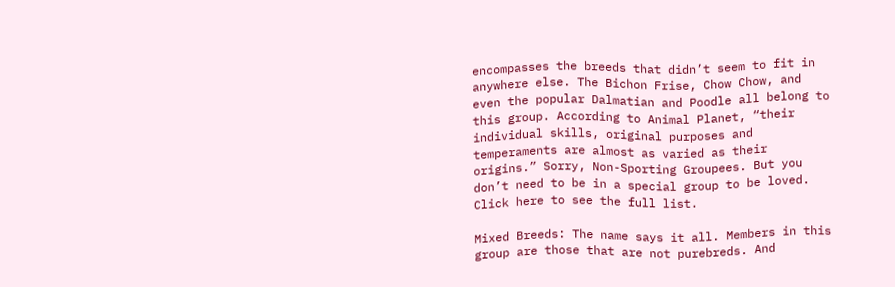encompasses the breeds that didn’t seem to fit in anywhere else. The Bichon Frise, Chow Chow, and even the popular Dalmatian and Poodle all belong to this group. According to Animal Planet, “their individual skills, original purposes and temperaments are almost as varied as their origins.” Sorry, Non-Sporting Groupees. But you don’t need to be in a special group to be loved. Click here to see the full list.

Mixed Breeds: The name says it all. Members in this group are those that are not purebreds. And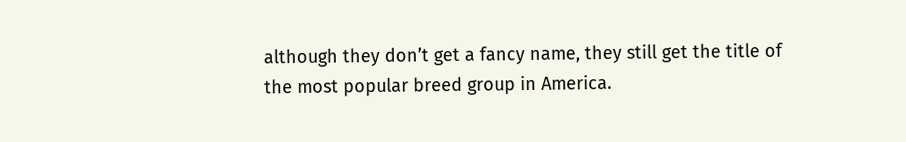although they don’t get a fancy name, they still get the title of the most popular breed group in America.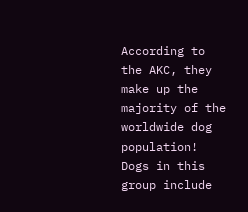According to the AKC, they make up the majority of the worldwide dog population! Dogs in this group include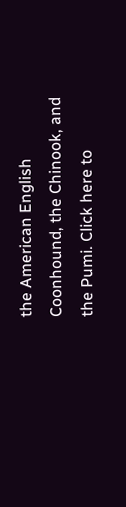the American English Coonhound, the Chinook, and the Pumi. Click here to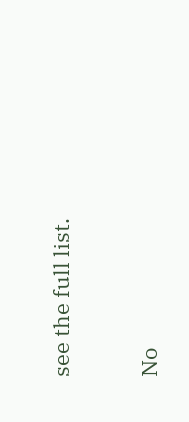see the full list.

No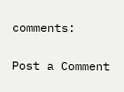comments:

Post a Comment